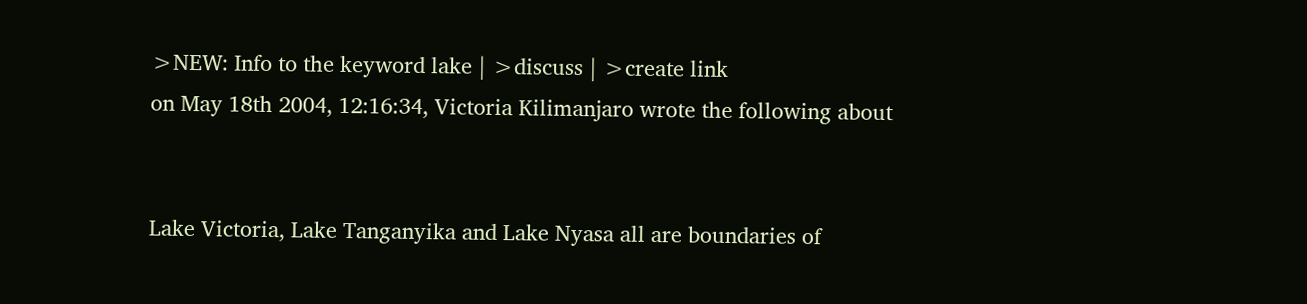>NEW: Info to the keyword lake | >discuss | >create link
on May 18th 2004, 12:16:34, Victoria Kilimanjaro wrote the following about


Lake Victoria, Lake Tanganyika and Lake Nyasa all are boundaries of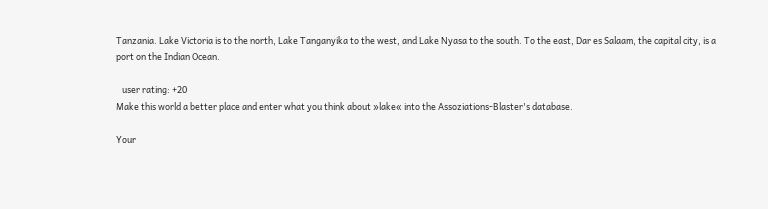Tanzania. Lake Victoria is to the north, Lake Tanganyika to the west, and Lake Nyasa to the south. To the east, Dar es Salaam, the capital city, is a port on the Indian Ocean.

   user rating: +20
Make this world a better place and enter what you think about »lake« into the Assoziations-Blaster's database.

Your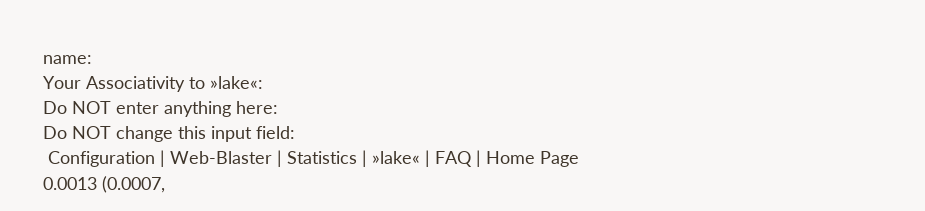name:
Your Associativity to »lake«:
Do NOT enter anything here:
Do NOT change this input field:
 Configuration | Web-Blaster | Statistics | »lake« | FAQ | Home Page
0.0013 (0.0007,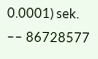0.0001) sek. –– 86728577